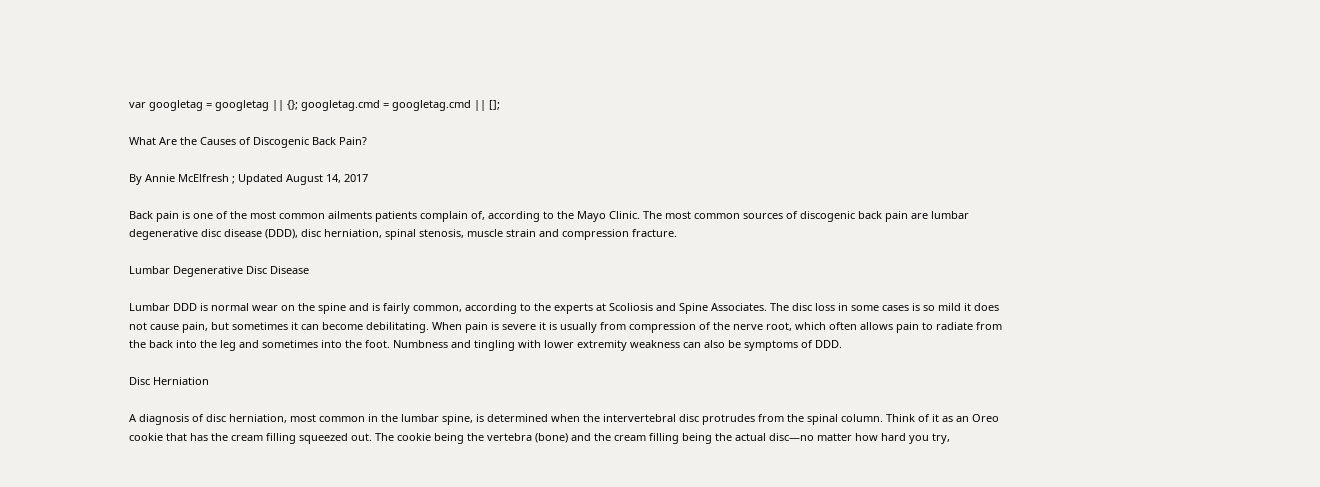var googletag = googletag || {}; googletag.cmd = googletag.cmd || [];

What Are the Causes of Discogenic Back Pain?

By Annie McElfresh ; Updated August 14, 2017

Back pain is one of the most common ailments patients complain of, according to the Mayo Clinic. The most common sources of discogenic back pain are lumbar degenerative disc disease (DDD), disc herniation, spinal stenosis, muscle strain and compression fracture.

Lumbar Degenerative Disc Disease

Lumbar DDD is normal wear on the spine and is fairly common, according to the experts at Scoliosis and Spine Associates. The disc loss in some cases is so mild it does not cause pain, but sometimes it can become debilitating. When pain is severe it is usually from compression of the nerve root, which often allows pain to radiate from the back into the leg and sometimes into the foot. Numbness and tingling with lower extremity weakness can also be symptoms of DDD.

Disc Herniation

A diagnosis of disc herniation, most common in the lumbar spine, is determined when the intervertebral disc protrudes from the spinal column. Think of it as an Oreo cookie that has the cream filling squeezed out. The cookie being the vertebra (bone) and the cream filling being the actual disc—no matter how hard you try,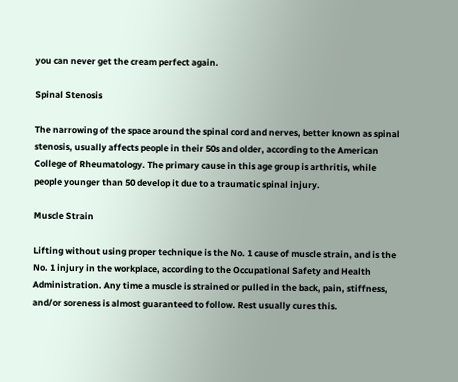you can never get the cream perfect again.

Spinal Stenosis

The narrowing of the space around the spinal cord and nerves, better known as spinal stenosis, usually affects people in their 50s and older, according to the American College of Rheumatology. The primary cause in this age group is arthritis, while people younger than 50 develop it due to a traumatic spinal injury.

Muscle Strain

Lifting without using proper technique is the No. 1 cause of muscle strain, and is the No. 1 injury in the workplace, according to the Occupational Safety and Health Administration. Any time a muscle is strained or pulled in the back, pain, stiffness, and/or soreness is almost guaranteed to follow. Rest usually cures this.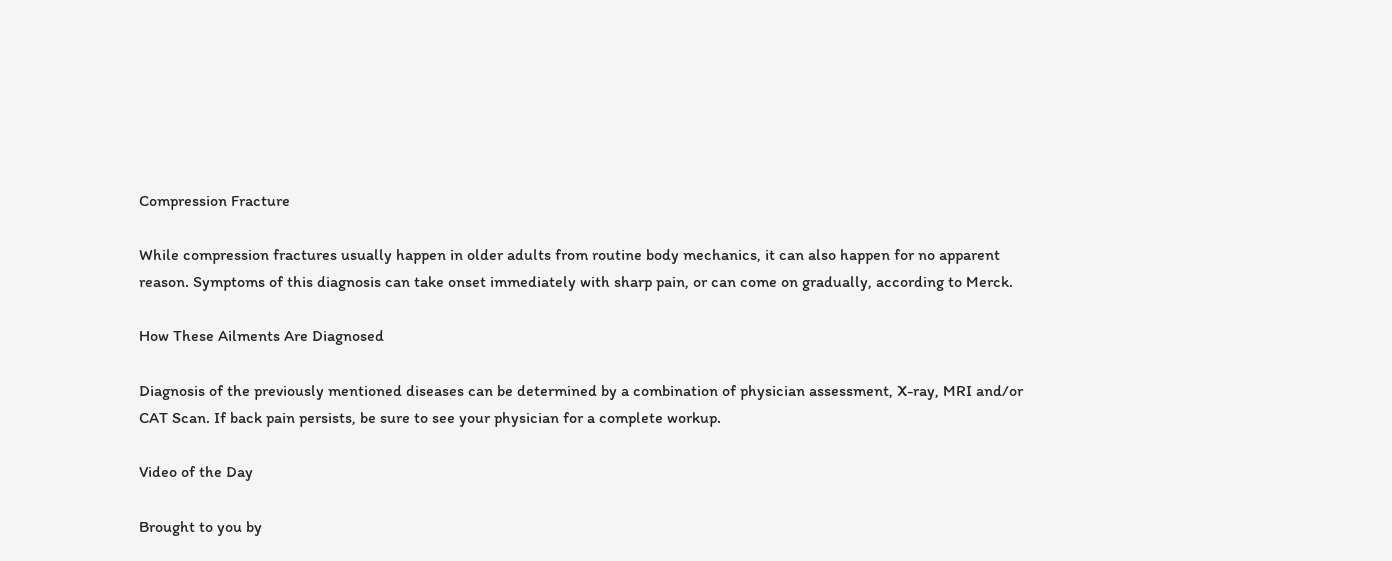Compression Fracture

While compression fractures usually happen in older adults from routine body mechanics, it can also happen for no apparent reason. Symptoms of this diagnosis can take onset immediately with sharp pain, or can come on gradually, according to Merck.

How These Ailments Are Diagnosed

Diagnosis of the previously mentioned diseases can be determined by a combination of physician assessment, X-ray, MRI and/or CAT Scan. If back pain persists, be sure to see your physician for a complete workup.

Video of the Day

Brought to you by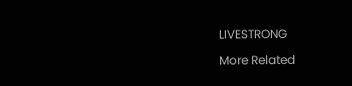LIVESTRONG

More Related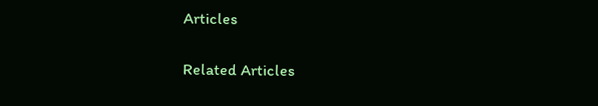Articles

Related Articles